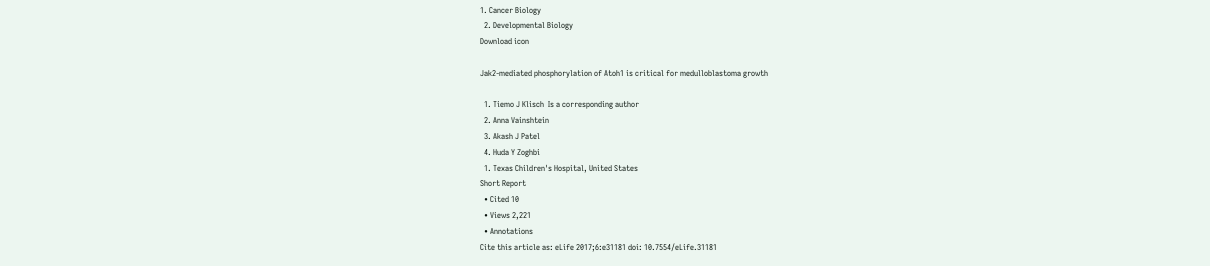1. Cancer Biology
  2. Developmental Biology
Download icon

Jak2-mediated phosphorylation of Atoh1 is critical for medulloblastoma growth

  1. Tiemo J Klisch  Is a corresponding author
  2. Anna Vainshtein
  3. Akash J Patel
  4. Huda Y Zoghbi
  1. Texas Children's Hospital, United States
Short Report
  • Cited 10
  • Views 2,221
  • Annotations
Cite this article as: eLife 2017;6:e31181 doi: 10.7554/eLife.31181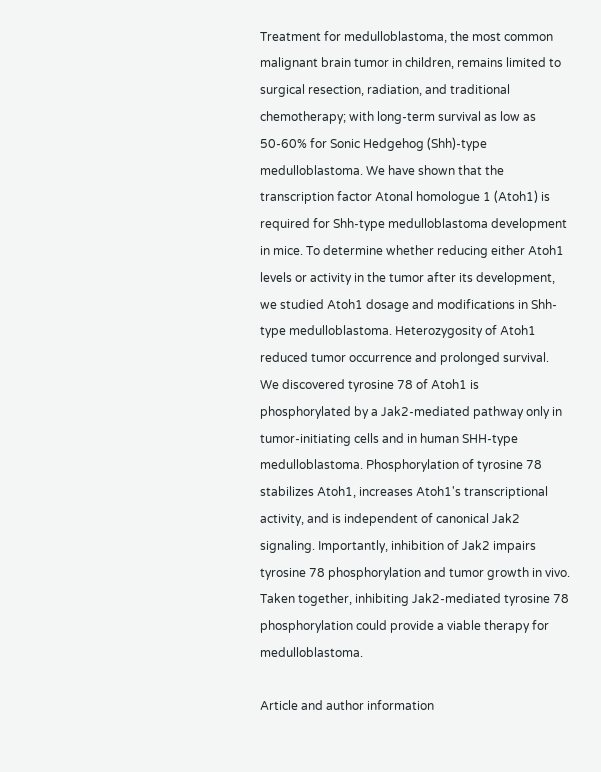Treatment for medulloblastoma, the most common malignant brain tumor in children, remains limited to surgical resection, radiation, and traditional chemotherapy; with long-term survival as low as 50-60% for Sonic Hedgehog (Shh)-type medulloblastoma. We have shown that the transcription factor Atonal homologue 1 (Atoh1) is required for Shh-type medulloblastoma development in mice. To determine whether reducing either Atoh1 levels or activity in the tumor after its development, we studied Atoh1 dosage and modifications in Shh-type medulloblastoma. Heterozygosity of Atoh1 reduced tumor occurrence and prolonged survival. We discovered tyrosine 78 of Atoh1 is phosphorylated by a Jak2-mediated pathway only in tumor-initiating cells and in human SHH-type medulloblastoma. Phosphorylation of tyrosine 78 stabilizes Atoh1, increases Atoh1's transcriptional activity, and is independent of canonical Jak2 signaling. Importantly, inhibition of Jak2 impairs tyrosine 78 phosphorylation and tumor growth in vivo. Taken together, inhibiting Jak2-mediated tyrosine 78 phosphorylation could provide a viable therapy for medulloblastoma.

Article and author information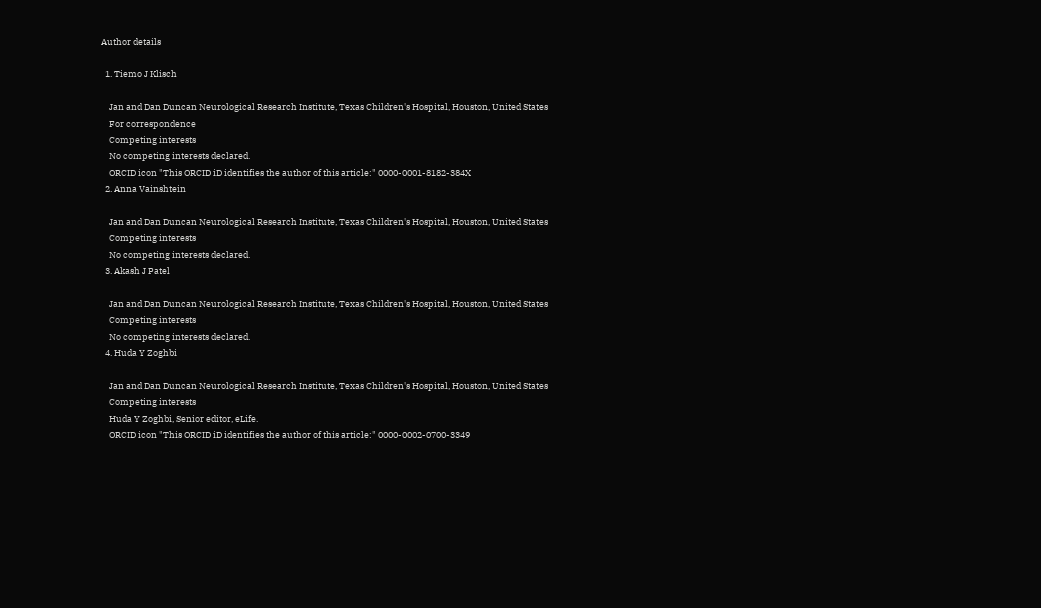Author details

  1. Tiemo J Klisch

    Jan and Dan Duncan Neurological Research Institute, Texas Children's Hospital, Houston, United States
    For correspondence
    Competing interests
    No competing interests declared.
    ORCID icon "This ORCID iD identifies the author of this article:" 0000-0001-8182-384X
  2. Anna Vainshtein

    Jan and Dan Duncan Neurological Research Institute, Texas Children's Hospital, Houston, United States
    Competing interests
    No competing interests declared.
  3. Akash J Patel

    Jan and Dan Duncan Neurological Research Institute, Texas Children's Hospital, Houston, United States
    Competing interests
    No competing interests declared.
  4. Huda Y Zoghbi

    Jan and Dan Duncan Neurological Research Institute, Texas Children's Hospital, Houston, United States
    Competing interests
    Huda Y Zoghbi, Senior editor, eLife.
    ORCID icon "This ORCID iD identifies the author of this article:" 0000-0002-0700-3349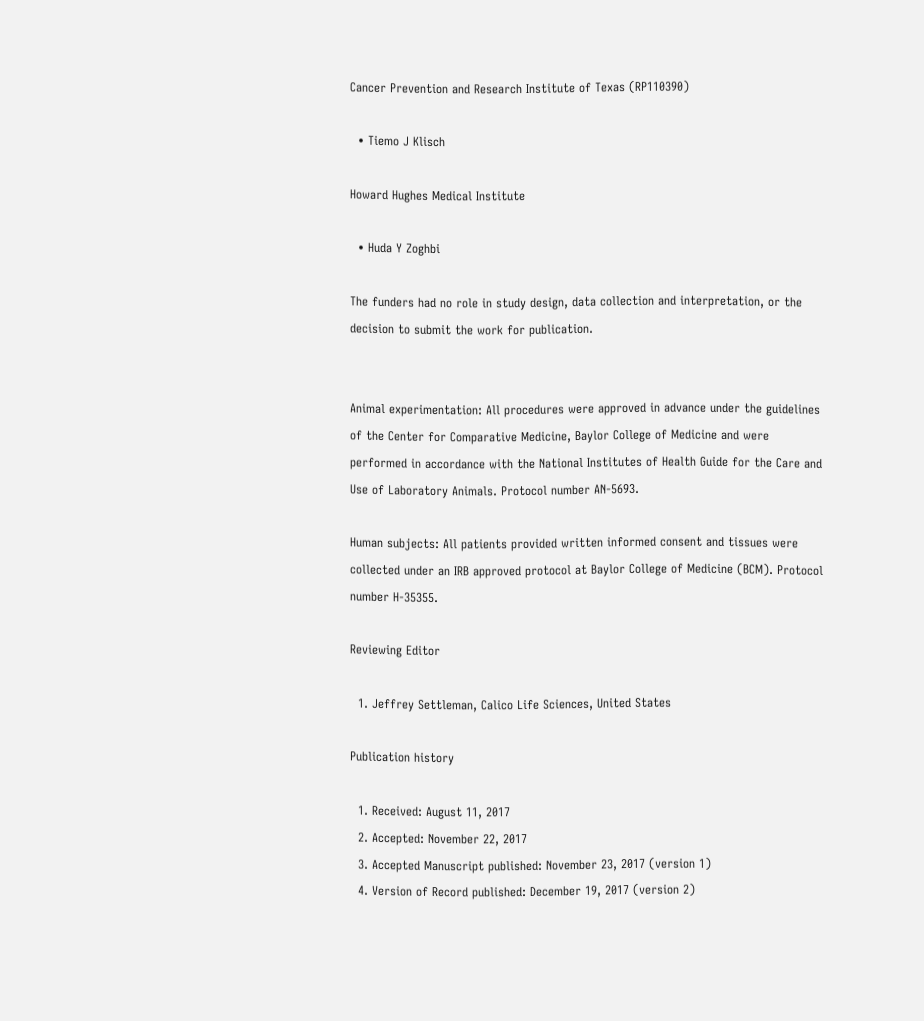Cancer Prevention and Research Institute of Texas (RP110390)

  • Tiemo J Klisch

Howard Hughes Medical Institute

  • Huda Y Zoghbi

The funders had no role in study design, data collection and interpretation, or the decision to submit the work for publication.


Animal experimentation: All procedures were approved in advance under the guidelines of the Center for Comparative Medicine, Baylor College of Medicine and were performed in accordance with the National Institutes of Health Guide for the Care and Use of Laboratory Animals. Protocol number AN-5693.

Human subjects: All patients provided written informed consent and tissues were collected under an IRB approved protocol at Baylor College of Medicine (BCM). Protocol number H-35355.

Reviewing Editor

  1. Jeffrey Settleman, Calico Life Sciences, United States

Publication history

  1. Received: August 11, 2017
  2. Accepted: November 22, 2017
  3. Accepted Manuscript published: November 23, 2017 (version 1)
  4. Version of Record published: December 19, 2017 (version 2)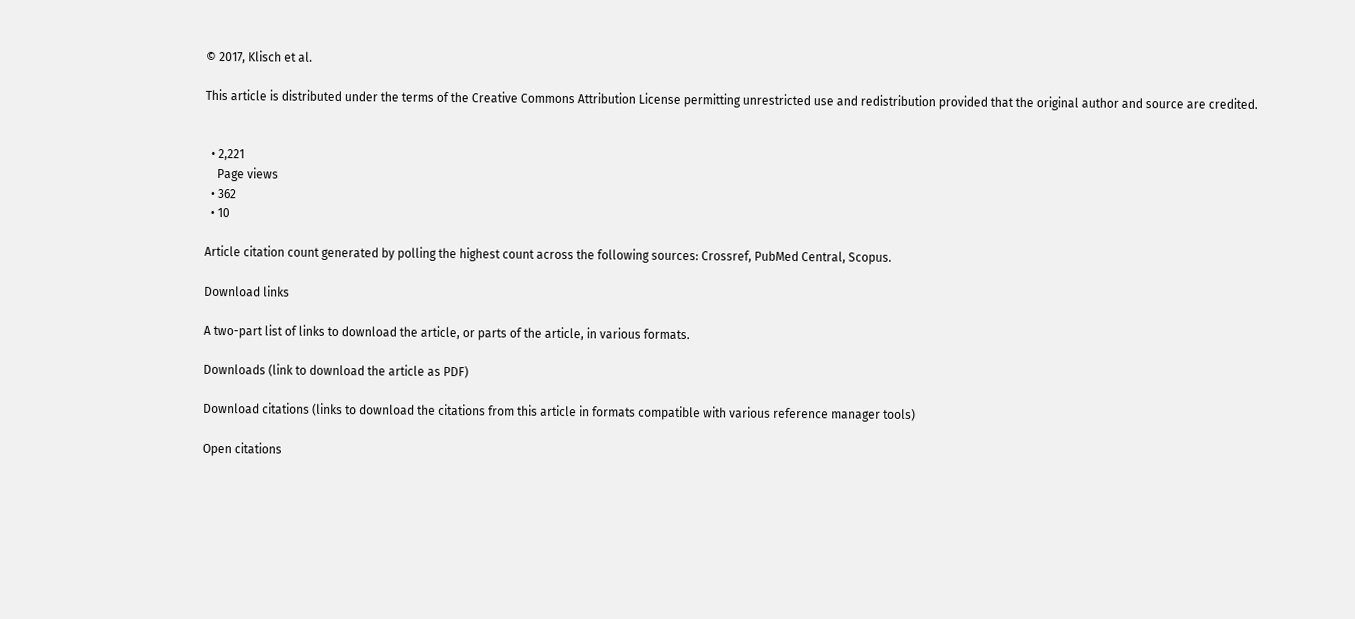© 2017, Klisch et al.

This article is distributed under the terms of the Creative Commons Attribution License permitting unrestricted use and redistribution provided that the original author and source are credited.


  • 2,221
    Page views
  • 362
  • 10

Article citation count generated by polling the highest count across the following sources: Crossref, PubMed Central, Scopus.

Download links

A two-part list of links to download the article, or parts of the article, in various formats.

Downloads (link to download the article as PDF)

Download citations (links to download the citations from this article in formats compatible with various reference manager tools)

Open citations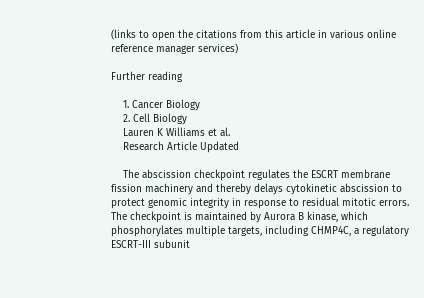(links to open the citations from this article in various online reference manager services)

Further reading

    1. Cancer Biology
    2. Cell Biology
    Lauren K Williams et al.
    Research Article Updated

    The abscission checkpoint regulates the ESCRT membrane fission machinery and thereby delays cytokinetic abscission to protect genomic integrity in response to residual mitotic errors. The checkpoint is maintained by Aurora B kinase, which phosphorylates multiple targets, including CHMP4C, a regulatory ESCRT-III subunit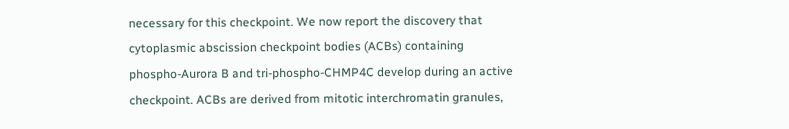necessary for this checkpoint. We now report the discovery that cytoplasmic abscission checkpoint bodies (ACBs) containing phospho-Aurora B and tri-phospho-CHMP4C develop during an active checkpoint. ACBs are derived from mitotic interchromatin granules,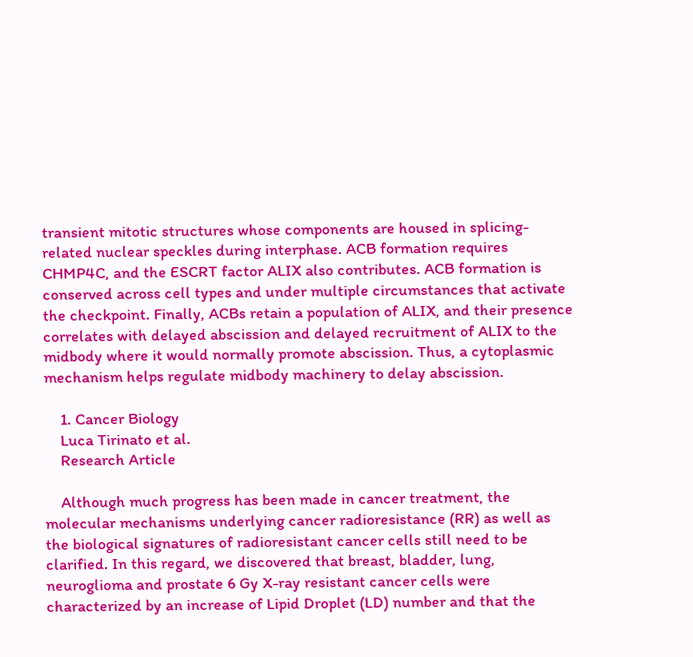transient mitotic structures whose components are housed in splicing-related nuclear speckles during interphase. ACB formation requires CHMP4C, and the ESCRT factor ALIX also contributes. ACB formation is conserved across cell types and under multiple circumstances that activate the checkpoint. Finally, ACBs retain a population of ALIX, and their presence correlates with delayed abscission and delayed recruitment of ALIX to the midbody where it would normally promote abscission. Thus, a cytoplasmic mechanism helps regulate midbody machinery to delay abscission.

    1. Cancer Biology
    Luca Tirinato et al.
    Research Article

    Although much progress has been made in cancer treatment, the molecular mechanisms underlying cancer radioresistance (RR) as well as the biological signatures of radioresistant cancer cells still need to be clarified. In this regard, we discovered that breast, bladder, lung, neuroglioma and prostate 6 Gy X-ray resistant cancer cells were characterized by an increase of Lipid Droplet (LD) number and that the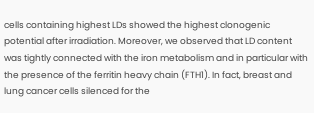cells containing highest LDs showed the highest clonogenic potential after irradiation. Moreover, we observed that LD content was tightly connected with the iron metabolism and in particular with the presence of the ferritin heavy chain (FTH1). In fact, breast and lung cancer cells silenced for the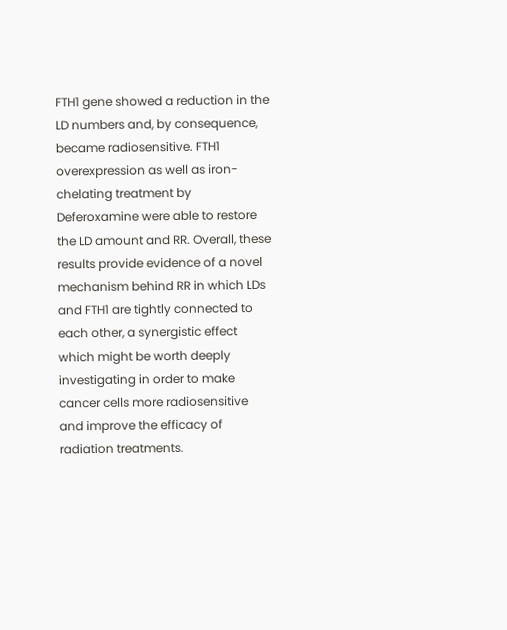FTH1 gene showed a reduction in the LD numbers and, by consequence, became radiosensitive. FTH1 overexpression as well as iron-chelating treatment by Deferoxamine were able to restore the LD amount and RR. Overall, these results provide evidence of a novel mechanism behind RR in which LDs and FTH1 are tightly connected to each other, a synergistic effect which might be worth deeply investigating in order to make cancer cells more radiosensitive and improve the efficacy of radiation treatments.